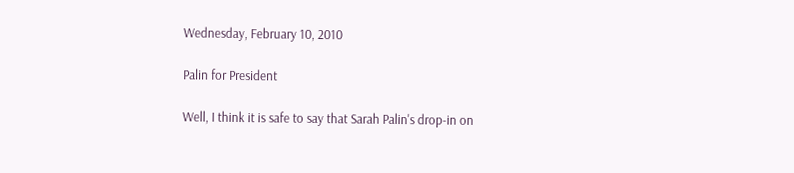Wednesday, February 10, 2010

Palin for President

Well, I think it is safe to say that Sarah Palin's drop-in on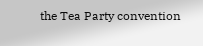the Tea Party convention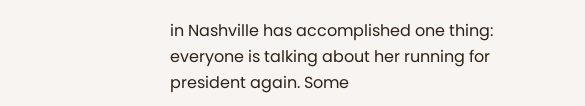in Nashville has accomplished one thing: everyone is talking about her running for president again. Some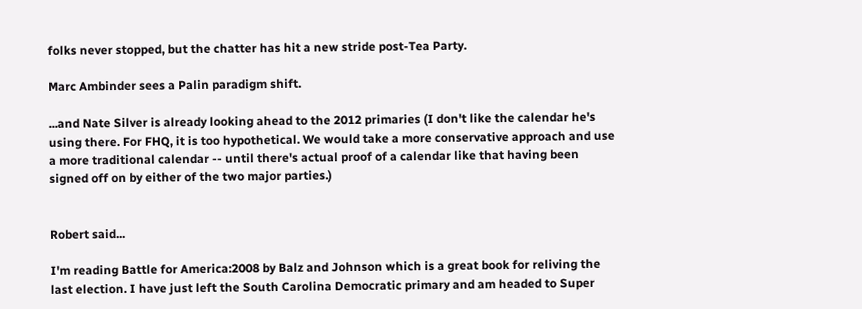folks never stopped, but the chatter has hit a new stride post-Tea Party.

Marc Ambinder sees a Palin paradigm shift.

...and Nate Silver is already looking ahead to the 2012 primaries (I don't like the calendar he's using there. For FHQ, it is too hypothetical. We would take a more conservative approach and use a more traditional calendar -- until there's actual proof of a calendar like that having been signed off on by either of the two major parties.)


Robert said...

I'm reading Battle for America:2008 by Balz and Johnson which is a great book for reliving the last election. I have just left the South Carolina Democratic primary and am headed to Super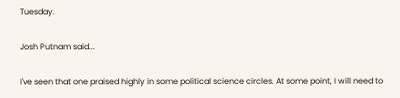Tuesday.

Josh Putnam said...

I've seen that one praised highly in some political science circles. At some point, I will need to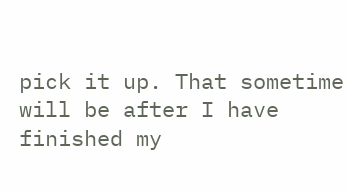pick it up. That sometime will be after I have finished my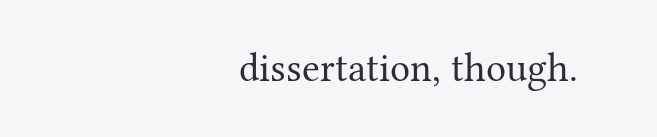dissertation, though.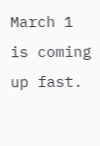March 1 is coming up fast.